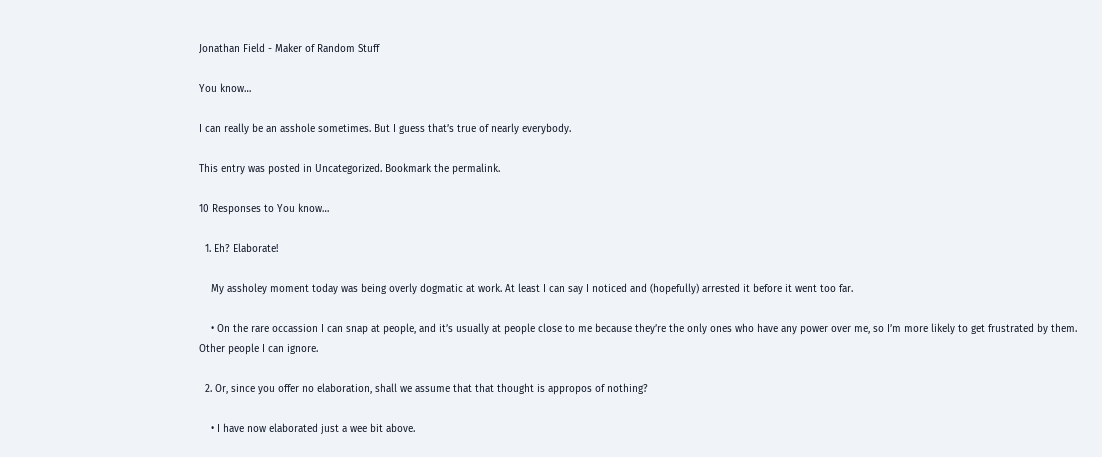Jonathan Field - Maker of Random Stuff

You know…

I can really be an asshole sometimes. But I guess that’s true of nearly everybody.

This entry was posted in Uncategorized. Bookmark the permalink.

10 Responses to You know…

  1. Eh? Elaborate!

    My assholey moment today was being overly dogmatic at work. At least I can say I noticed and (hopefully) arrested it before it went too far.

    • On the rare occassion I can snap at people, and it’s usually at people close to me because they’re the only ones who have any power over me, so I’m more likely to get frustrated by them. Other people I can ignore.

  2. Or, since you offer no elaboration, shall we assume that that thought is appropos of nothing?

    • I have now elaborated just a wee bit above.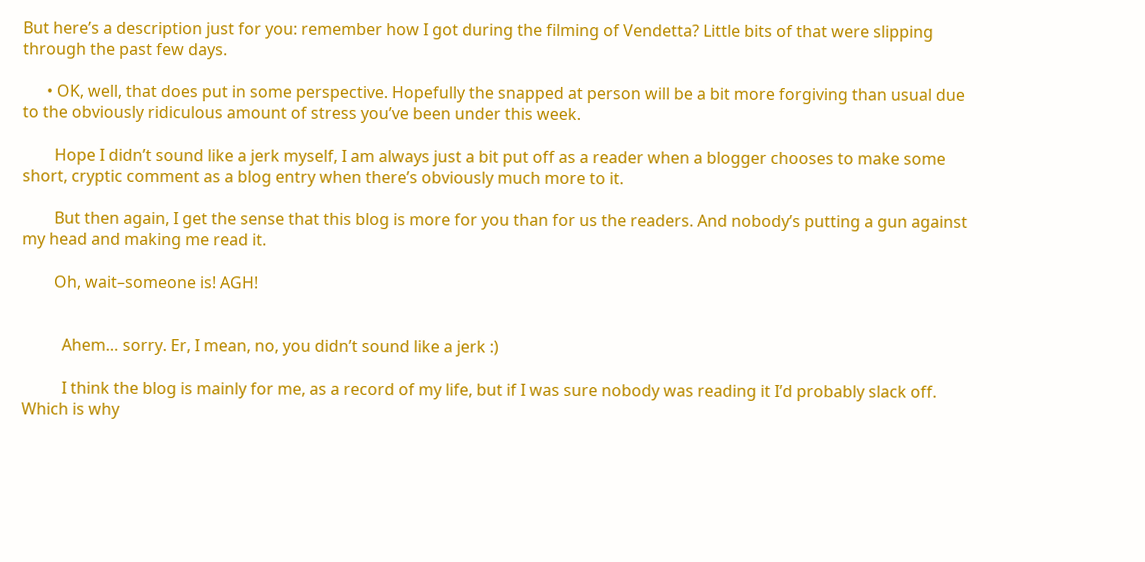But here’s a description just for you: remember how I got during the filming of Vendetta? Little bits of that were slipping through the past few days.

      • OK, well, that does put in some perspective. Hopefully the snapped at person will be a bit more forgiving than usual due to the obviously ridiculous amount of stress you’ve been under this week.

        Hope I didn’t sound like a jerk myself, I am always just a bit put off as a reader when a blogger chooses to make some short, cryptic comment as a blog entry when there’s obviously much more to it.

        But then again, I get the sense that this blog is more for you than for us the readers. And nobody’s putting a gun against my head and making me read it.

        Oh, wait–someone is! AGH!


          Ahem… sorry. Er, I mean, no, you didn’t sound like a jerk :)

          I think the blog is mainly for me, as a record of my life, but if I was sure nobody was reading it I’d probably slack off. Which is why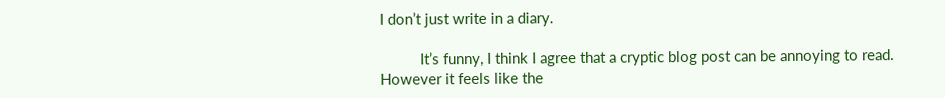I don’t just write in a diary.

          It’s funny, I think I agree that a cryptic blog post can be annoying to read. However it feels like the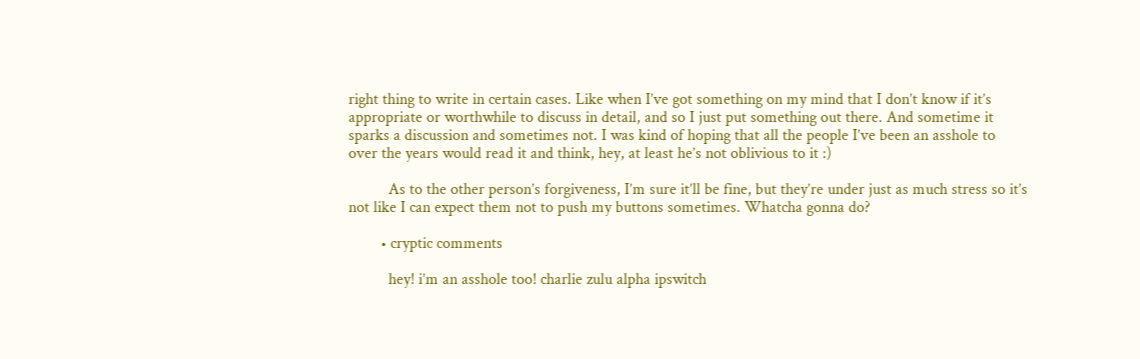right thing to write in certain cases. Like when I’ve got something on my mind that I don’t know if it’s appropriate or worthwhile to discuss in detail, and so I just put something out there. And sometime it sparks a discussion and sometimes not. I was kind of hoping that all the people I’ve been an asshole to over the years would read it and think, hey, at least he’s not oblivious to it :)

          As to the other person’s forgiveness, I’m sure it’ll be fine, but they’re under just as much stress so it’s not like I can expect them not to push my buttons sometimes. Whatcha gonna do?

        • cryptic comments

          hey! i’m an asshole too! charlie zulu alpha ipswitch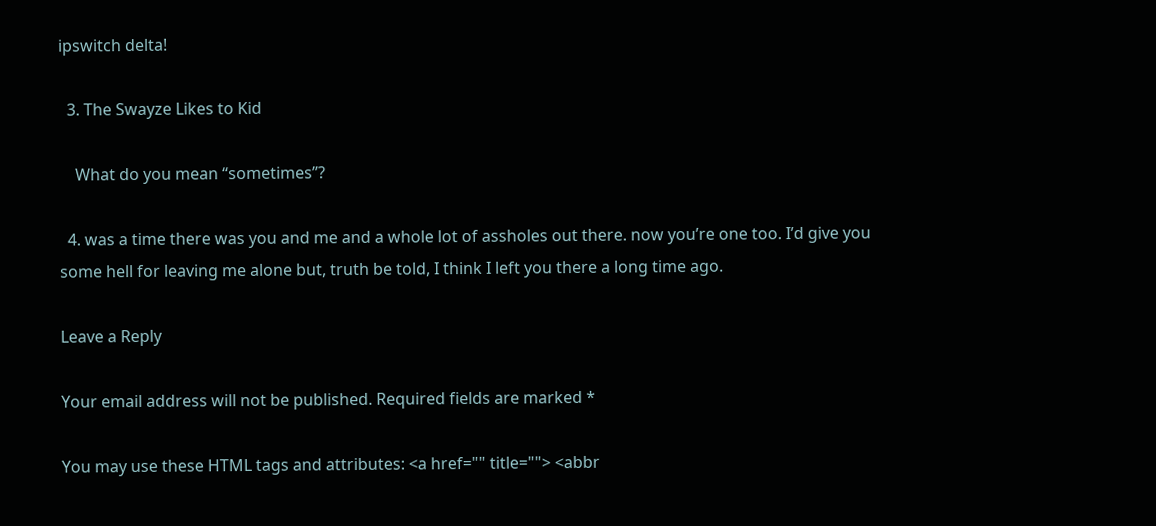ipswitch delta!

  3. The Swayze Likes to Kid

    What do you mean “sometimes”?

  4. was a time there was you and me and a whole lot of assholes out there. now you’re one too. I’d give you some hell for leaving me alone but, truth be told, I think I left you there a long time ago.

Leave a Reply

Your email address will not be published. Required fields are marked *

You may use these HTML tags and attributes: <a href="" title=""> <abbr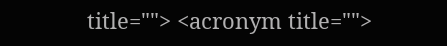title=""> <acronym title="">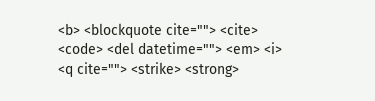<b> <blockquote cite=""> <cite> <code> <del datetime=""> <em> <i> <q cite=""> <strike> <strong>